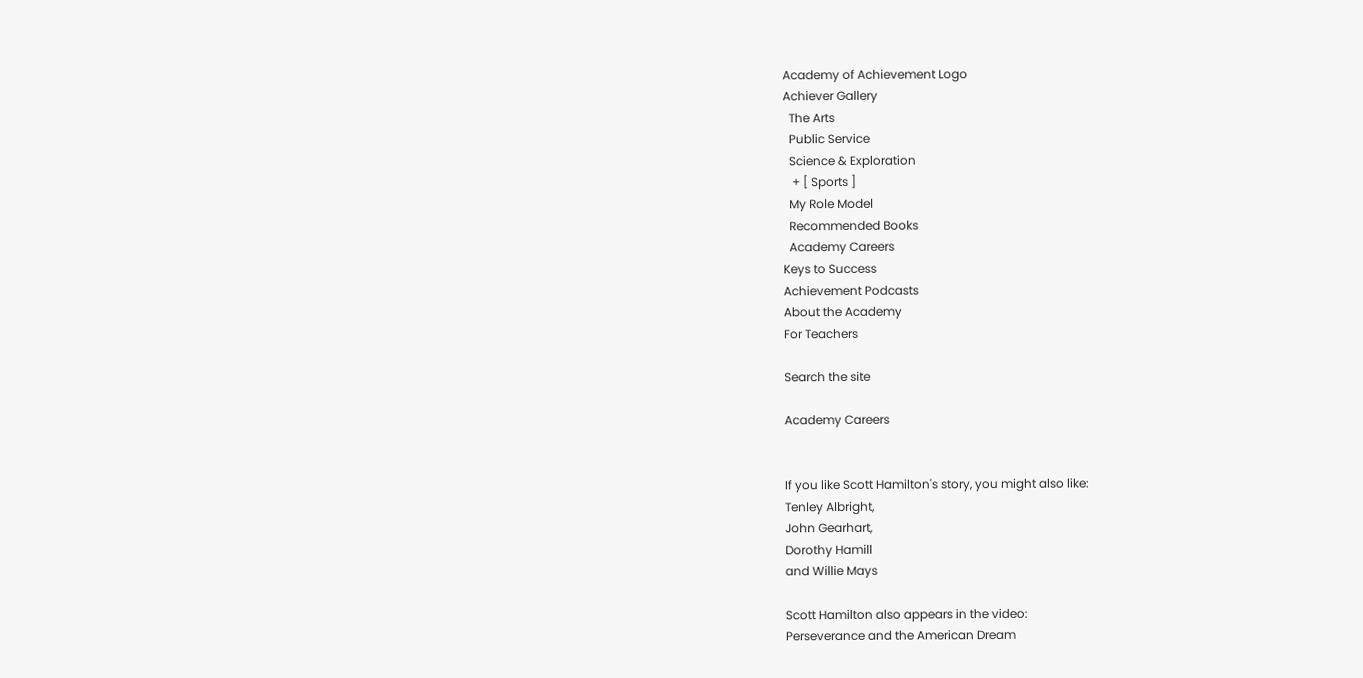Academy of Achievement Logo
Achiever Gallery
  The Arts
  Public Service
  Science & Exploration
   + [ Sports ]
  My Role Model
  Recommended Books
  Academy Careers
Keys to Success
Achievement Podcasts
About the Academy
For Teachers

Search the site

Academy Careers


If you like Scott Hamilton's story, you might also like:
Tenley Albright,
John Gearhart,
Dorothy Hamill
and Willie Mays

Scott Hamilton also appears in the video:
Perseverance and the American Dream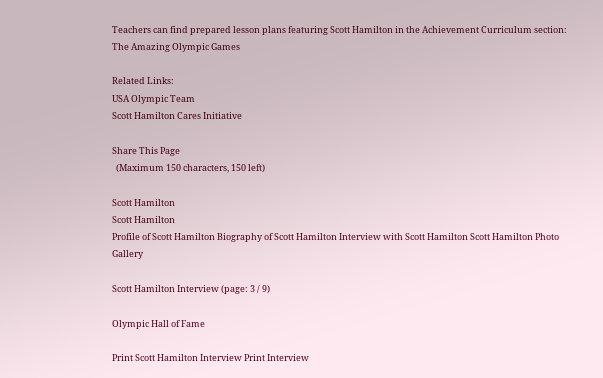Teachers can find prepared lesson plans featuring Scott Hamilton in the Achievement Curriculum section:
The Amazing Olympic Games

Related Links:
USA Olympic Team
Scott Hamilton Cares Initiative

Share This Page
  (Maximum 150 characters, 150 left)

Scott Hamilton
Scott Hamilton
Profile of Scott Hamilton Biography of Scott Hamilton Interview with Scott Hamilton Scott Hamilton Photo Gallery

Scott Hamilton Interview (page: 3 / 9)

Olympic Hall of Fame

Print Scott Hamilton Interview Print Interview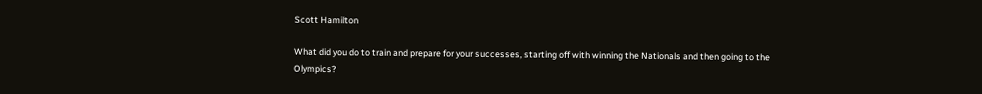Scott Hamilton

What did you do to train and prepare for your successes, starting off with winning the Nationals and then going to the Olympics?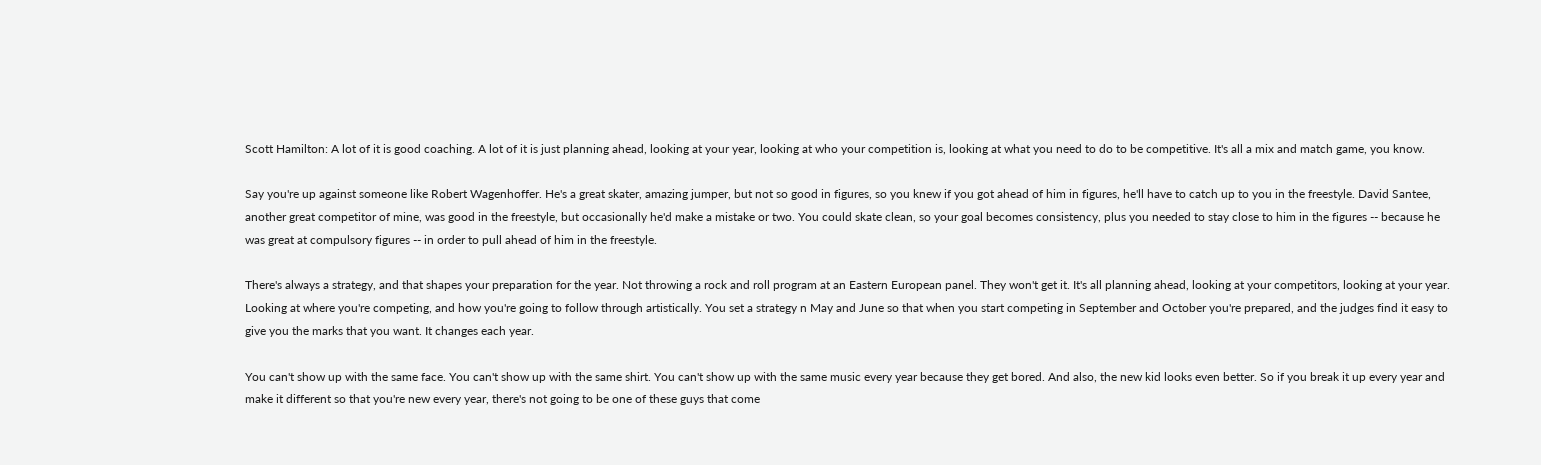Scott Hamilton: A lot of it is good coaching. A lot of it is just planning ahead, looking at your year, looking at who your competition is, looking at what you need to do to be competitive. It's all a mix and match game, you know.

Say you're up against someone like Robert Wagenhoffer. He's a great skater, amazing jumper, but not so good in figures, so you knew if you got ahead of him in figures, he'll have to catch up to you in the freestyle. David Santee, another great competitor of mine, was good in the freestyle, but occasionally he'd make a mistake or two. You could skate clean, so your goal becomes consistency, plus you needed to stay close to him in the figures -- because he was great at compulsory figures -- in order to pull ahead of him in the freestyle.

There's always a strategy, and that shapes your preparation for the year. Not throwing a rock and roll program at an Eastern European panel. They won't get it. It's all planning ahead, looking at your competitors, looking at your year. Looking at where you're competing, and how you're going to follow through artistically. You set a strategy n May and June so that when you start competing in September and October you're prepared, and the judges find it easy to give you the marks that you want. It changes each year.

You can't show up with the same face. You can't show up with the same shirt. You can't show up with the same music every year because they get bored. And also, the new kid looks even better. So if you break it up every year and make it different so that you're new every year, there's not going to be one of these guys that come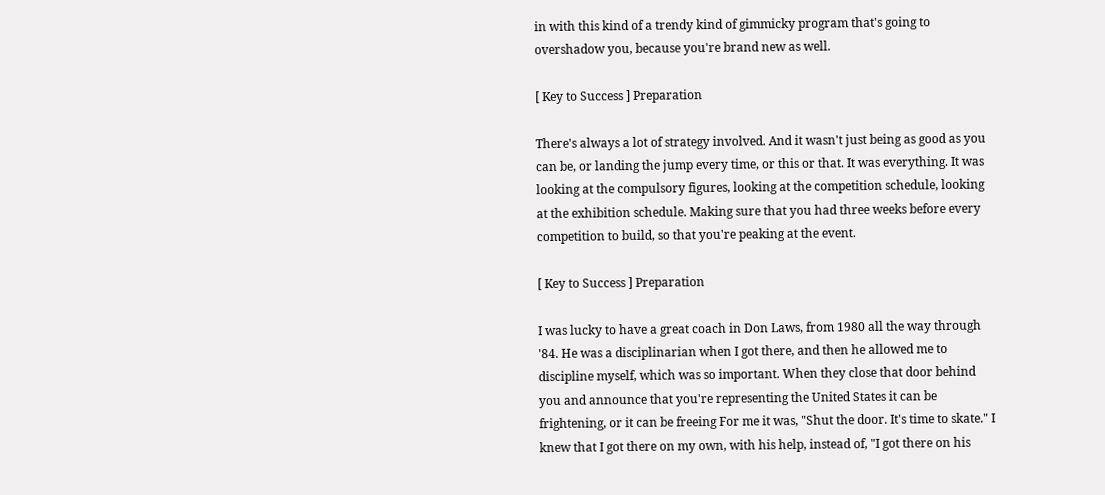in with this kind of a trendy kind of gimmicky program that's going to overshadow you, because you're brand new as well.

[ Key to Success ] Preparation

There's always a lot of strategy involved. And it wasn't just being as good as you can be, or landing the jump every time, or this or that. It was everything. It was looking at the compulsory figures, looking at the competition schedule, looking at the exhibition schedule. Making sure that you had three weeks before every competition to build, so that you're peaking at the event.

[ Key to Success ] Preparation

I was lucky to have a great coach in Don Laws, from 1980 all the way through '84. He was a disciplinarian when I got there, and then he allowed me to discipline myself, which was so important. When they close that door behind you and announce that you're representing the United States it can be frightening, or it can be freeing For me it was, "Shut the door. It's time to skate." I knew that I got there on my own, with his help, instead of, "I got there on his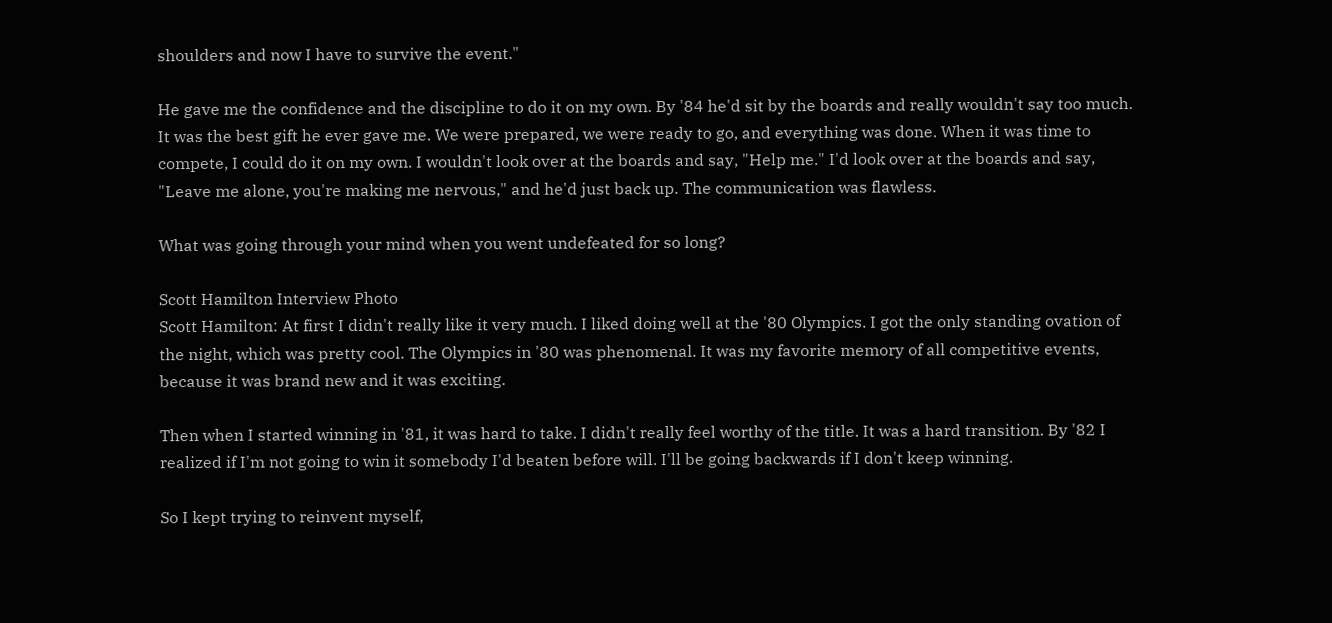shoulders and now I have to survive the event."

He gave me the confidence and the discipline to do it on my own. By '84 he'd sit by the boards and really wouldn't say too much. It was the best gift he ever gave me. We were prepared, we were ready to go, and everything was done. When it was time to compete, I could do it on my own. I wouldn't look over at the boards and say, "Help me." I'd look over at the boards and say, "Leave me alone, you're making me nervous," and he'd just back up. The communication was flawless.

What was going through your mind when you went undefeated for so long?

Scott Hamilton Interview Photo
Scott Hamilton: At first I didn't really like it very much. I liked doing well at the '80 Olympics. I got the only standing ovation of the night, which was pretty cool. The Olympics in '80 was phenomenal. It was my favorite memory of all competitive events, because it was brand new and it was exciting.

Then when I started winning in '81, it was hard to take. I didn't really feel worthy of the title. It was a hard transition. By '82 I realized if I'm not going to win it somebody I'd beaten before will. I'll be going backwards if I don't keep winning.

So I kept trying to reinvent myself,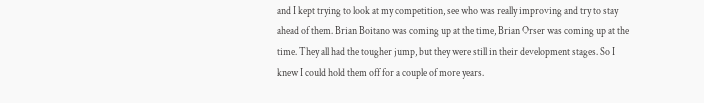and I kept trying to look at my competition, see who was really improving and try to stay ahead of them. Brian Boitano was coming up at the time, Brian Orser was coming up at the time. They all had the tougher jump, but they were still in their development stages. So I knew I could hold them off for a couple of more years.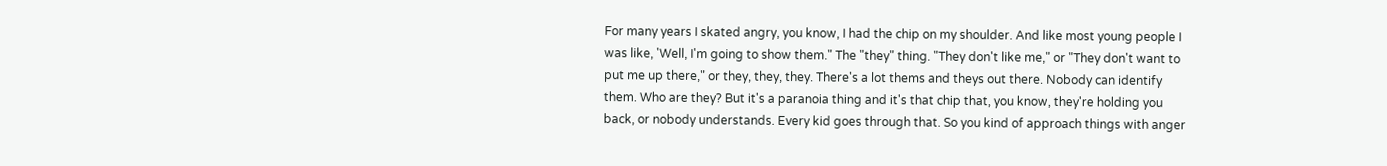For many years I skated angry, you know, I had the chip on my shoulder. And like most young people I was like, 'Well, I'm going to show them." The "they" thing. "They don't like me," or "They don't want to put me up there," or they, they, they. There's a lot thems and theys out there. Nobody can identify them. Who are they? But it's a paranoia thing and it's that chip that, you know, they're holding you back, or nobody understands. Every kid goes through that. So you kind of approach things with anger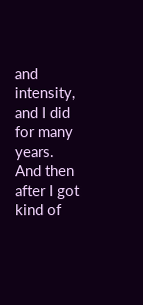and intensity, and I did for many years. And then after I got kind of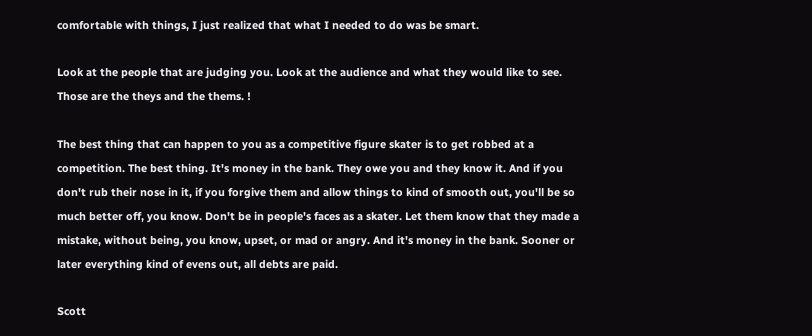comfortable with things, I just realized that what I needed to do was be smart.

Look at the people that are judging you. Look at the audience and what they would like to see. Those are the theys and the thems. !

The best thing that can happen to you as a competitive figure skater is to get robbed at a competition. The best thing. It's money in the bank. They owe you and they know it. And if you don't rub their nose in it, if you forgive them and allow things to kind of smooth out, you'll be so much better off, you know. Don't be in people's faces as a skater. Let them know that they made a mistake, without being, you know, upset, or mad or angry. And it's money in the bank. Sooner or later everything kind of evens out, all debts are paid.

Scott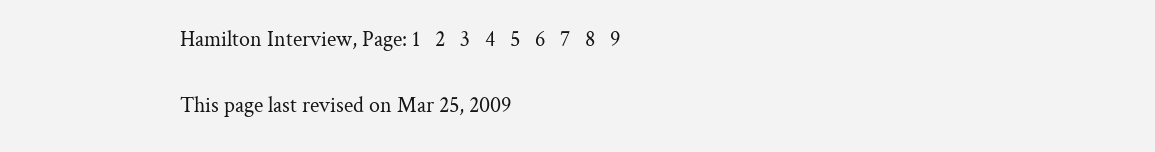Hamilton Interview, Page: 1   2   3   4   5   6   7   8   9

This page last revised on Mar 25, 2009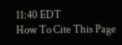11:40 EDT
How To Cite This Page